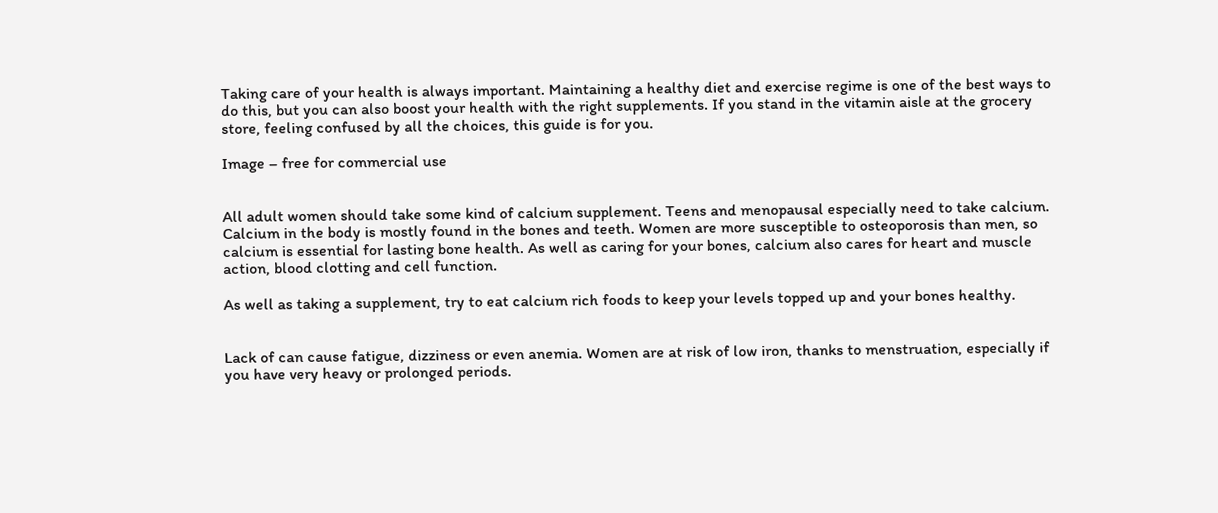Taking care of your health is always important. Maintaining a healthy diet and exercise regime is one of the best ways to do this, but you can also boost your health with the right supplements. If you stand in the vitamin aisle at the grocery store, feeling confused by all the choices, this guide is for you.

Image – free for commercial use


All adult women should take some kind of calcium supplement. Teens and menopausal especially need to take calcium. Calcium in the body is mostly found in the bones and teeth. Women are more susceptible to osteoporosis than men, so calcium is essential for lasting bone health. As well as caring for your bones, calcium also cares for heart and muscle action, blood clotting and cell function.

As well as taking a supplement, try to eat calcium rich foods to keep your levels topped up and your bones healthy.


Lack of can cause fatigue, dizziness or even anemia. Women are at risk of low iron, thanks to menstruation, especially if you have very heavy or prolonged periods.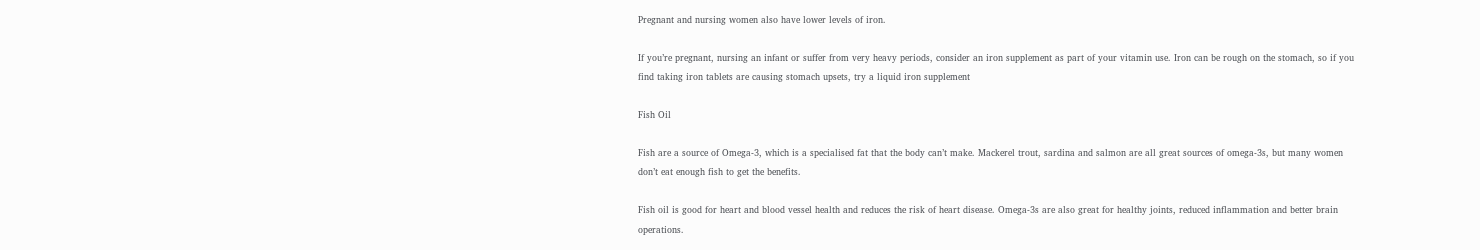Pregnant and nursing women also have lower levels of iron.

If you’re pregnant, nursing an infant or suffer from very heavy periods, consider an iron supplement as part of your vitamin use. Iron can be rough on the stomach, so if you find taking iron tablets are causing stomach upsets, try a liquid iron supplement

Fish Oil

Fish are a source of Omega-3, which is a specialised fat that the body can’t make. Mackerel trout, sardina and salmon are all great sources of omega-3s, but many women don’t eat enough fish to get the benefits.

Fish oil is good for heart and blood vessel health and reduces the risk of heart disease. Omega-3s are also great for healthy joints, reduced inflammation and better brain operations.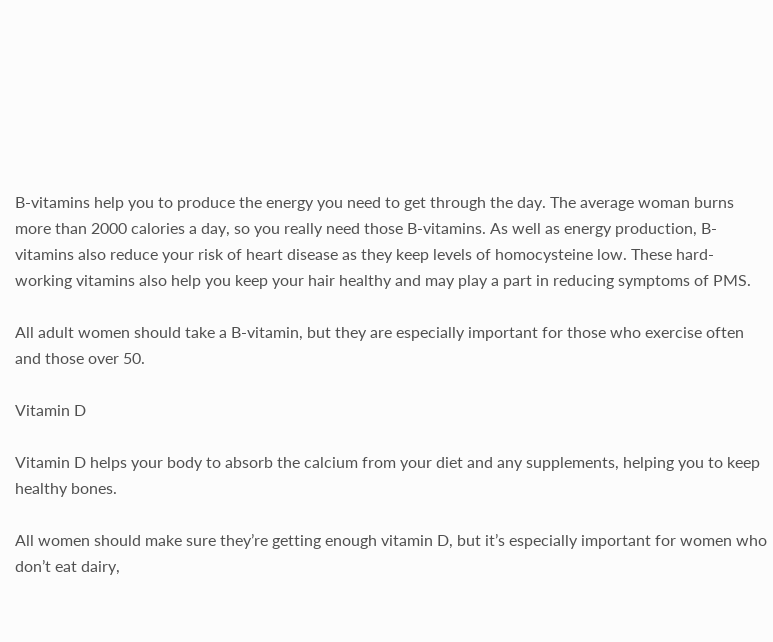B-vitamins help you to produce the energy you need to get through the day. The average woman burns more than 2000 calories a day, so you really need those B-vitamins. As well as energy production, B-vitamins also reduce your risk of heart disease as they keep levels of homocysteine low. These hard-working vitamins also help you keep your hair healthy and may play a part in reducing symptoms of PMS.

All adult women should take a B-vitamin, but they are especially important for those who exercise often and those over 50.

Vitamin D

Vitamin D helps your body to absorb the calcium from your diet and any supplements, helping you to keep healthy bones.

All women should make sure they’re getting enough vitamin D, but it’s especially important for women who don’t eat dairy,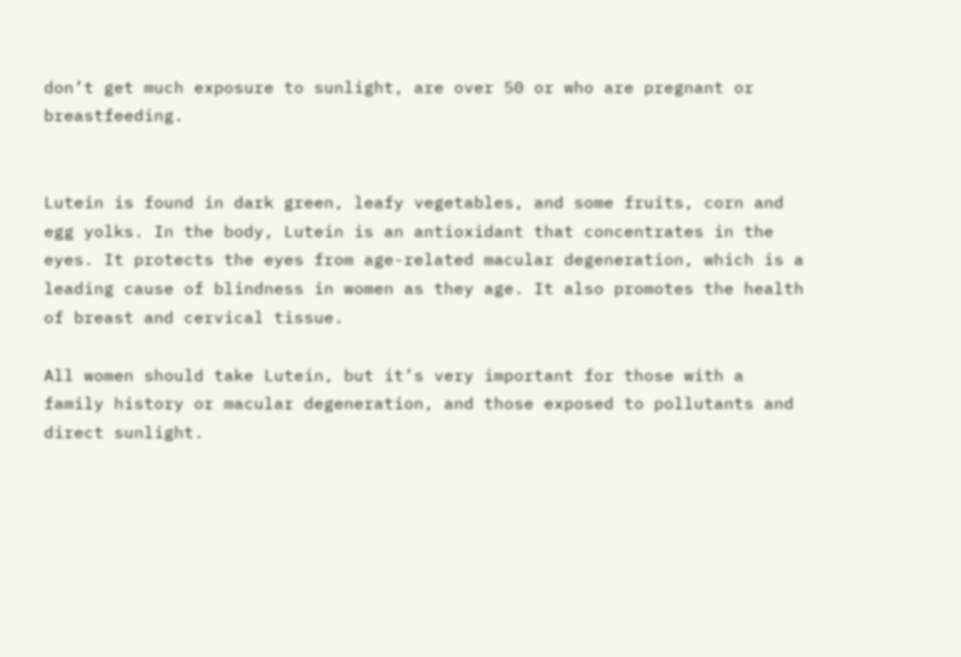don’t get much exposure to sunlight, are over 50 or who are pregnant or breastfeeding.


Lutein is found in dark green, leafy vegetables, and some fruits, corn and egg yolks. In the body, Lutein is an antioxidant that concentrates in the eyes. It protects the eyes from age-related macular degeneration, which is a leading cause of blindness in women as they age. It also promotes the health of breast and cervical tissue.

All women should take Lutein, but it’s very important for those with a family history or macular degeneration, and those exposed to pollutants and direct sunlight.